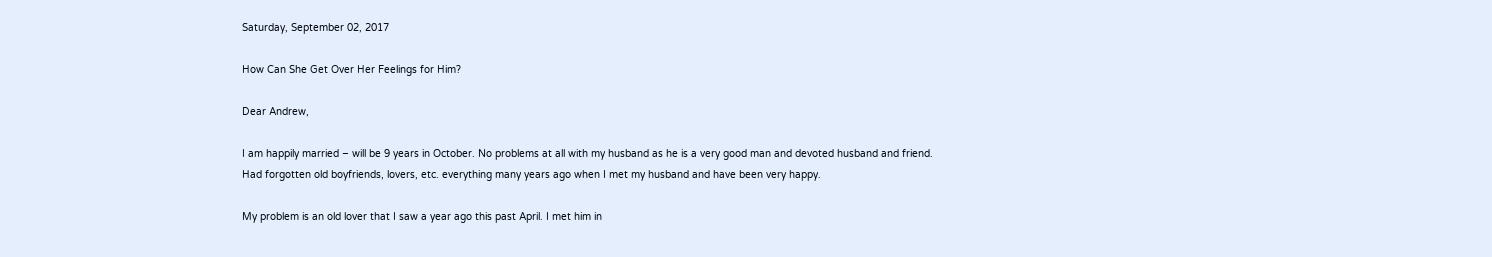Saturday, September 02, 2017

How Can She Get Over Her Feelings for Him?

Dear Andrew,

I am happily married – will be 9 years in October. No problems at all with my husband as he is a very good man and devoted husband and friend. Had forgotten old boyfriends, lovers, etc. everything many years ago when I met my husband and have been very happy.

My problem is an old lover that I saw a year ago this past April. I met him in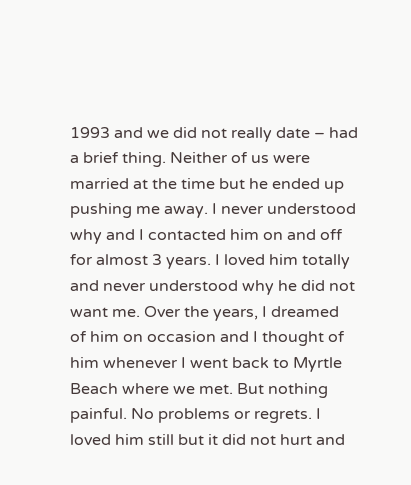1993 and we did not really date – had a brief thing. Neither of us were married at the time but he ended up pushing me away. I never understood why and I contacted him on and off for almost 3 years. I loved him totally and never understood why he did not want me. Over the years, I dreamed of him on occasion and I thought of him whenever I went back to Myrtle Beach where we met. But nothing painful. No problems or regrets. I loved him still but it did not hurt and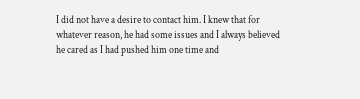I did not have a desire to contact him. I knew that for whatever reason, he had some issues and I always believed he cared as I had pushed him one time and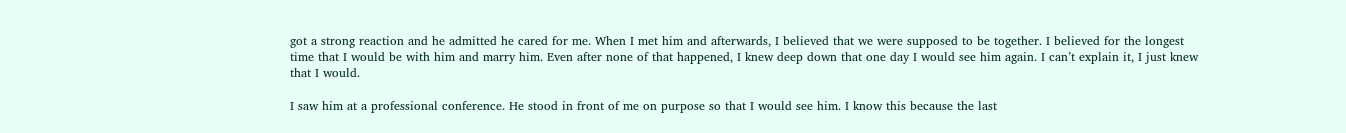got a strong reaction and he admitted he cared for me. When I met him and afterwards, I believed that we were supposed to be together. I believed for the longest time that I would be with him and marry him. Even after none of that happened, I knew deep down that one day I would see him again. I can’t explain it, I just knew that I would.

I saw him at a professional conference. He stood in front of me on purpose so that I would see him. I know this because the last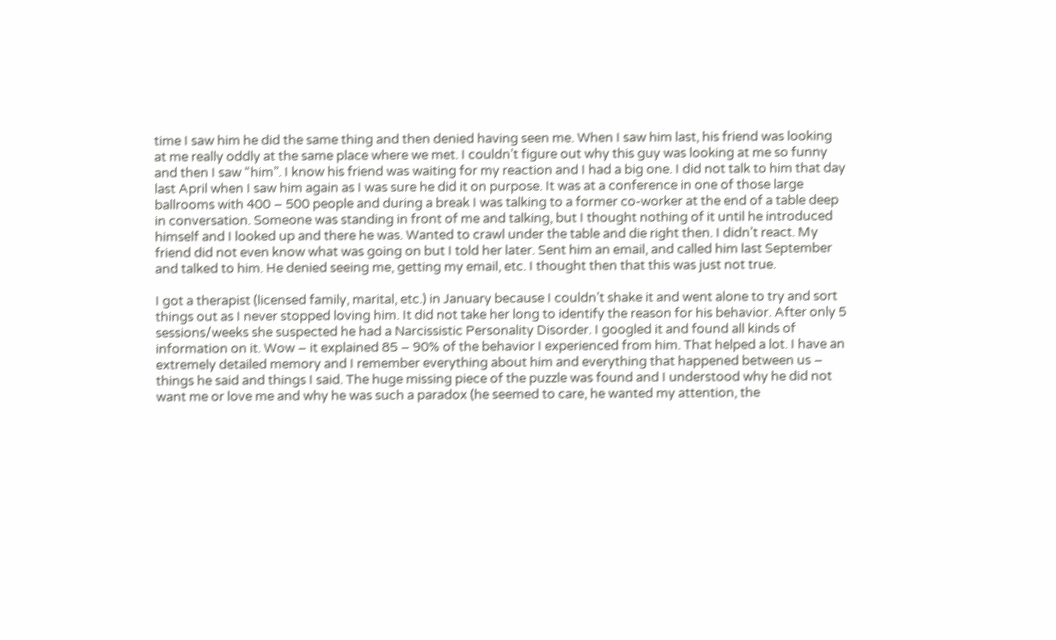time I saw him he did the same thing and then denied having seen me. When I saw him last, his friend was looking at me really oddly at the same place where we met. I couldn’t figure out why this guy was looking at me so funny and then I saw “him”. I know his friend was waiting for my reaction and I had a big one. I did not talk to him that day last April when I saw him again as I was sure he did it on purpose. It was at a conference in one of those large ballrooms with 400 – 500 people and during a break I was talking to a former co-worker at the end of a table deep in conversation. Someone was standing in front of me and talking, but I thought nothing of it until he introduced himself and I looked up and there he was. Wanted to crawl under the table and die right then. I didn’t react. My friend did not even know what was going on but I told her later. Sent him an email, and called him last September and talked to him. He denied seeing me, getting my email, etc. I thought then that this was just not true.

I got a therapist (licensed family, marital, etc.) in January because I couldn’t shake it and went alone to try and sort things out as I never stopped loving him. It did not take her long to identify the reason for his behavior. After only 5 sessions/weeks she suspected he had a Narcissistic Personality Disorder. I googled it and found all kinds of information on it. Wow – it explained 85 – 90% of the behavior I experienced from him. That helped a lot. I have an extremely detailed memory and I remember everything about him and everything that happened between us – things he said and things I said. The huge missing piece of the puzzle was found and I understood why he did not want me or love me and why he was such a paradox (he seemed to care, he wanted my attention, the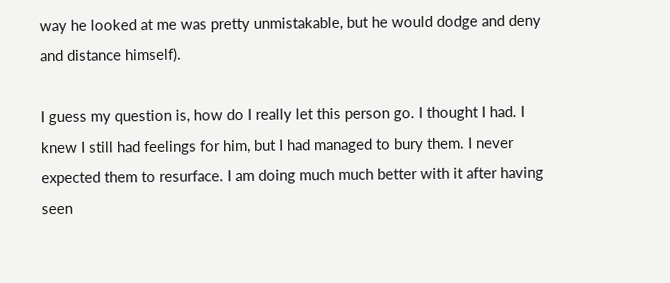way he looked at me was pretty unmistakable, but he would dodge and deny and distance himself).

I guess my question is, how do I really let this person go. I thought I had. I knew I still had feelings for him, but I had managed to bury them. I never expected them to resurface. I am doing much much better with it after having seen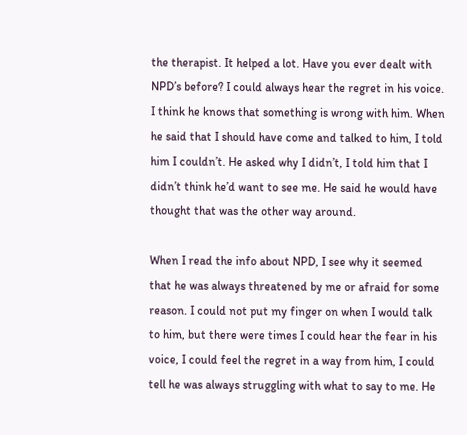the therapist. It helped a lot. Have you ever dealt with NPD’s before? I could always hear the regret in his voice. I think he knows that something is wrong with him. When he said that I should have come and talked to him, I told him I couldn’t. He asked why I didn’t, I told him that I didn’t think he’d want to see me. He said he would have thought that was the other way around.

When I read the info about NPD, I see why it seemed that he was always threatened by me or afraid for some reason. I could not put my finger on when I would talk to him, but there were times I could hear the fear in his voice, I could feel the regret in a way from him, I could tell he was always struggling with what to say to me. He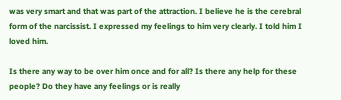was very smart and that was part of the attraction. I believe he is the cerebral form of the narcissist. I expressed my feelings to him very clearly. I told him I loved him.

Is there any way to be over him once and for all? Is there any help for these people? Do they have any feelings or is really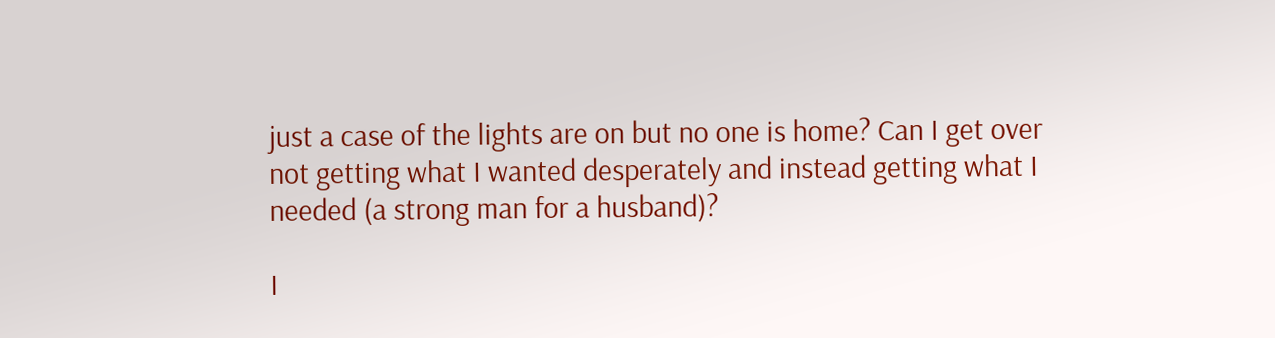just a case of the lights are on but no one is home? Can I get over not getting what I wanted desperately and instead getting what I needed (a strong man for a husband)?

I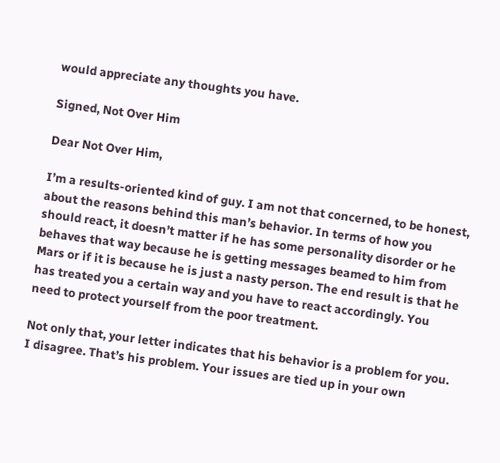would appreciate any thoughts you have.

Signed, Not Over Him

Dear Not Over Him,

I’m a results-oriented kind of guy. I am not that concerned, to be honest, about the reasons behind this man’s behavior. In terms of how you should react, it doesn’t matter if he has some personality disorder or he behaves that way because he is getting messages beamed to him from Mars or if it is because he is just a nasty person. The end result is that he has treated you a certain way and you have to react accordingly. You need to protect yourself from the poor treatment.

Not only that, your letter indicates that his behavior is a problem for you. I disagree. That’s his problem. Your issues are tied up in your own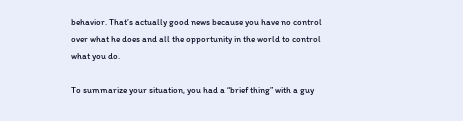behavior. That’s actually good news because you have no control over what he does and all the opportunity in the world to control what you do.

To summarize your situation, you had a “brief thing” with a guy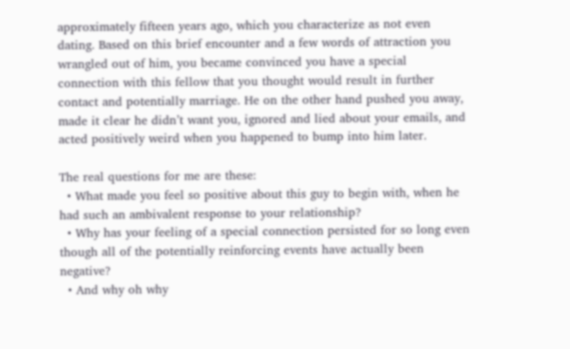approximately fifteen years ago, which you characterize as not even dating. Based on this brief encounter and a few words of attraction you wrangled out of him, you became convinced you have a special connection with this fellow that you thought would result in further contact and potentially marriage. He on the other hand pushed you away, made it clear he didn’t want you, ignored and lied about your emails, and acted positively weird when you happened to bump into him later.

The real questions for me are these:
  • What made you feel so positive about this guy to begin with, when he had such an ambivalent response to your relationship?
  • Why has your feeling of a special connection persisted for so long even though all of the potentially reinforcing events have actually been negative?
  • And why oh why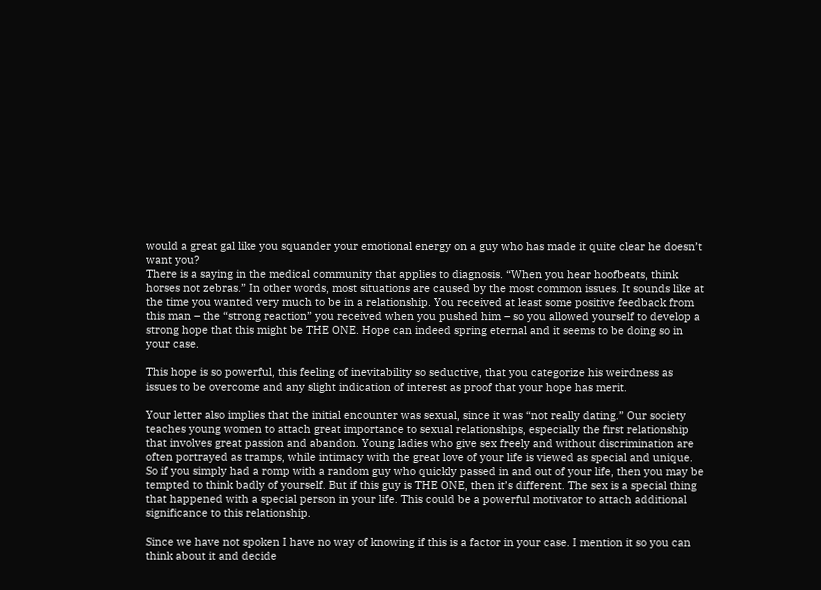would a great gal like you squander your emotional energy on a guy who has made it quite clear he doesn’t want you?
There is a saying in the medical community that applies to diagnosis. “When you hear hoofbeats, think horses not zebras.” In other words, most situations are caused by the most common issues. It sounds like at the time you wanted very much to be in a relationship. You received at least some positive feedback from this man – the “strong reaction” you received when you pushed him – so you allowed yourself to develop a strong hope that this might be THE ONE. Hope can indeed spring eternal and it seems to be doing so in your case.

This hope is so powerful, this feeling of inevitability so seductive, that you categorize his weirdness as issues to be overcome and any slight indication of interest as proof that your hope has merit.

Your letter also implies that the initial encounter was sexual, since it was “not really dating.” Our society teaches young women to attach great importance to sexual relationships, especially the first relationship that involves great passion and abandon. Young ladies who give sex freely and without discrimination are often portrayed as tramps, while intimacy with the great love of your life is viewed as special and unique. So if you simply had a romp with a random guy who quickly passed in and out of your life, then you may be tempted to think badly of yourself. But if this guy is THE ONE, then it’s different. The sex is a special thing that happened with a special person in your life. This could be a powerful motivator to attach additional significance to this relationship.

Since we have not spoken I have no way of knowing if this is a factor in your case. I mention it so you can think about it and decide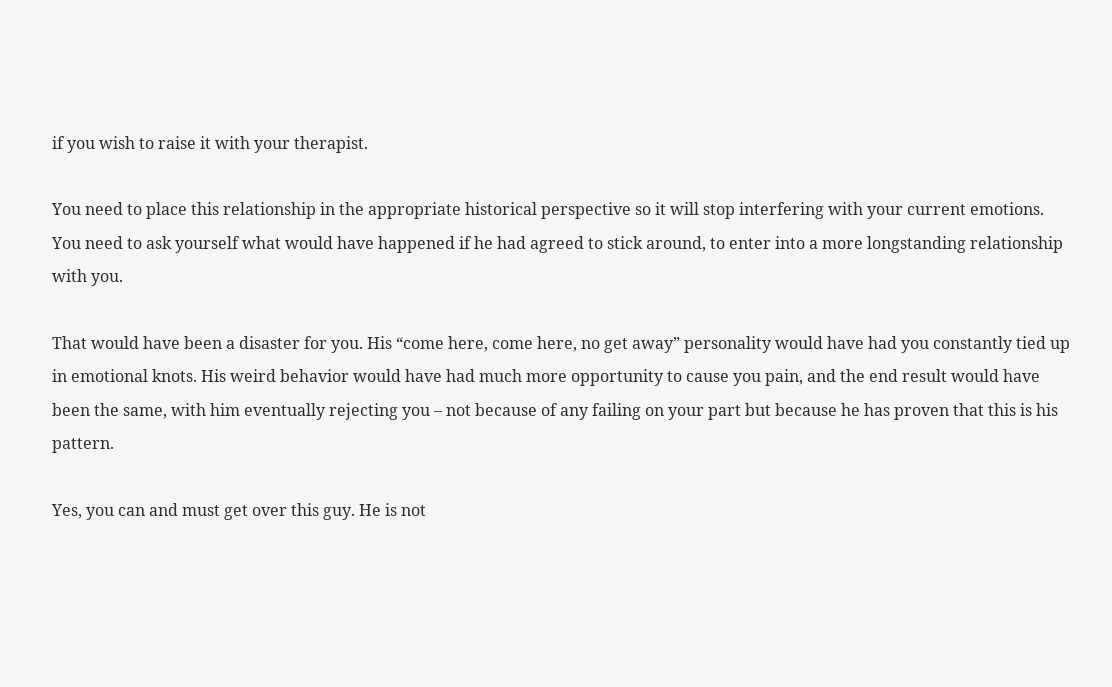if you wish to raise it with your therapist.

You need to place this relationship in the appropriate historical perspective so it will stop interfering with your current emotions. You need to ask yourself what would have happened if he had agreed to stick around, to enter into a more longstanding relationship with you.

That would have been a disaster for you. His “come here, come here, no get away” personality would have had you constantly tied up in emotional knots. His weird behavior would have had much more opportunity to cause you pain, and the end result would have been the same, with him eventually rejecting you – not because of any failing on your part but because he has proven that this is his pattern.

Yes, you can and must get over this guy. He is not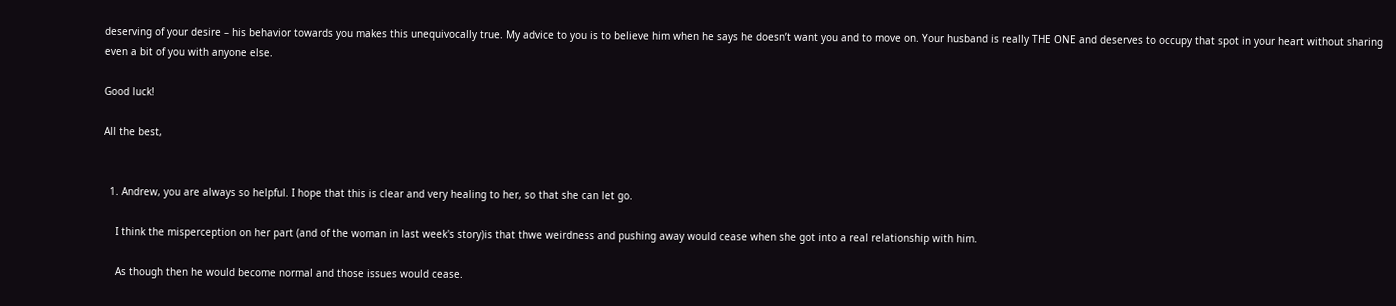deserving of your desire – his behavior towards you makes this unequivocally true. My advice to you is to believe him when he says he doesn’t want you and to move on. Your husband is really THE ONE and deserves to occupy that spot in your heart without sharing even a bit of you with anyone else.

Good luck!

All the best,


  1. Andrew, you are always so helpful. I hope that this is clear and very healing to her, so that she can let go.

    I think the misperception on her part (and of the woman in last week's story)is that thwe weirdness and pushing away would cease when she got into a real relationship with him.

    As though then he would become normal and those issues would cease.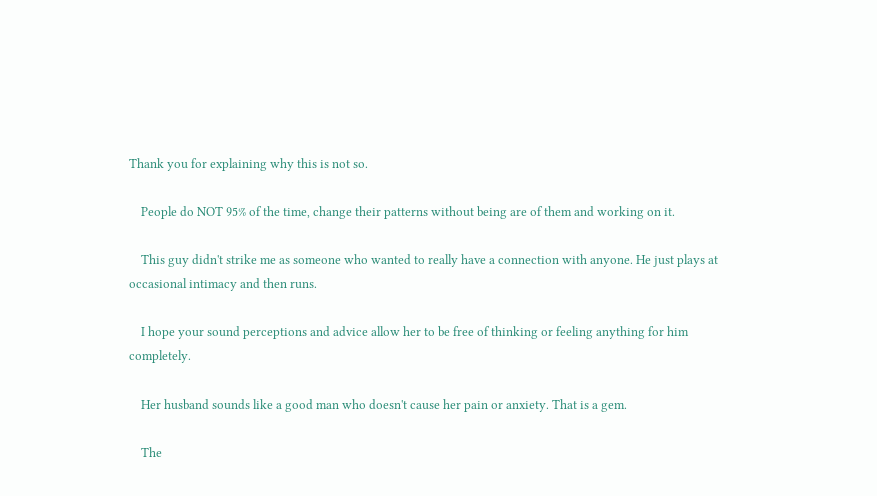Thank you for explaining why this is not so.

    People do NOT 95% of the time, change their patterns without being are of them and working on it.

    This guy didn't strike me as someone who wanted to really have a connection with anyone. He just plays at occasional intimacy and then runs.

    I hope your sound perceptions and advice allow her to be free of thinking or feeling anything for him completely.

    Her husband sounds like a good man who doesn't cause her pain or anxiety. That is a gem.

    The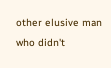other elusive man who didn't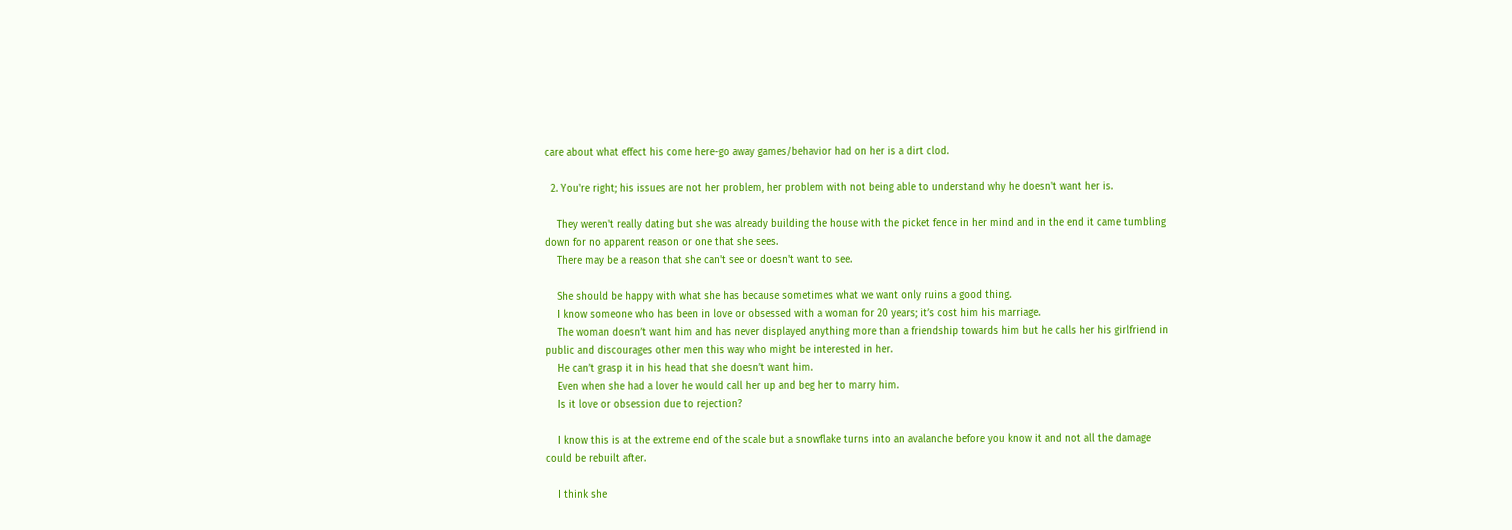care about what effect his come here-go away games/behavior had on her is a dirt clod.

  2. You're right; his issues are not her problem, her problem with not being able to understand why he doesn't want her is.

    They weren't really dating but she was already building the house with the picket fence in her mind and in the end it came tumbling down for no apparent reason or one that she sees.
    There may be a reason that she can't see or doesn't want to see.

    She should be happy with what she has because sometimes what we want only ruins a good thing.
    I know someone who has been in love or obsessed with a woman for 20 years; it’s cost him his marriage.
    The woman doesn’t want him and has never displayed anything more than a friendship towards him but he calls her his girlfriend in public and discourages other men this way who might be interested in her.
    He can’t grasp it in his head that she doesn’t want him.
    Even when she had a lover he would call her up and beg her to marry him.
    Is it love or obsession due to rejection?

    I know this is at the extreme end of the scale but a snowflake turns into an avalanche before you know it and not all the damage could be rebuilt after.

    I think she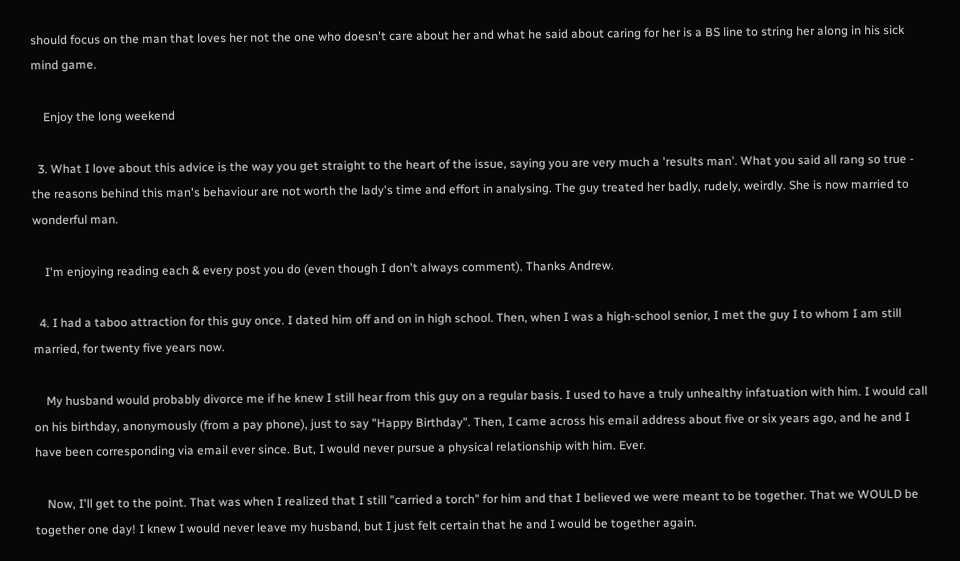should focus on the man that loves her not the one who doesn't care about her and what he said about caring for her is a BS line to string her along in his sick mind game.

    Enjoy the long weekend

  3. What I love about this advice is the way you get straight to the heart of the issue, saying you are very much a 'results man'. What you said all rang so true - the reasons behind this man's behaviour are not worth the lady's time and effort in analysing. The guy treated her badly, rudely, weirdly. She is now married to wonderful man.

    I'm enjoying reading each & every post you do (even though I don't always comment). Thanks Andrew.

  4. I had a taboo attraction for this guy once. I dated him off and on in high school. Then, when I was a high-school senior, I met the guy I to whom I am still married, for twenty five years now.

    My husband would probably divorce me if he knew I still hear from this guy on a regular basis. I used to have a truly unhealthy infatuation with him. I would call on his birthday, anonymously (from a pay phone), just to say "Happy Birthday". Then, I came across his email address about five or six years ago, and he and I have been corresponding via email ever since. But, I would never pursue a physical relationship with him. Ever.

    Now, I'll get to the point. That was when I realized that I still "carried a torch" for him and that I believed we were meant to be together. That we WOULD be together one day! I knew I would never leave my husband, but I just felt certain that he and I would be together again.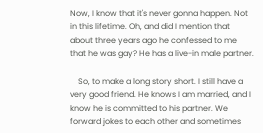Now, I know that it's never gonna happen. Not in this lifetime. Oh, and did I mention that about three years ago he confessed to me that he was gay? He has a live-in male partner.

    So, to make a long story short. I still have a very good friend. He knows I am married, and I know he is committed to his partner. We forward jokes to each other and sometimes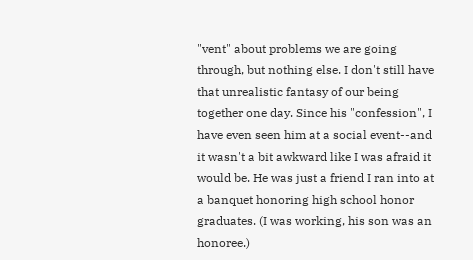"vent" about problems we are going through, but nothing else. I don't still have that unrealistic fantasy of our being together one day. Since his "confession", I have even seen him at a social event--and it wasn't a bit awkward like I was afraid it would be. He was just a friend I ran into at a banquet honoring high school honor graduates. (I was working, his son was an honoree.)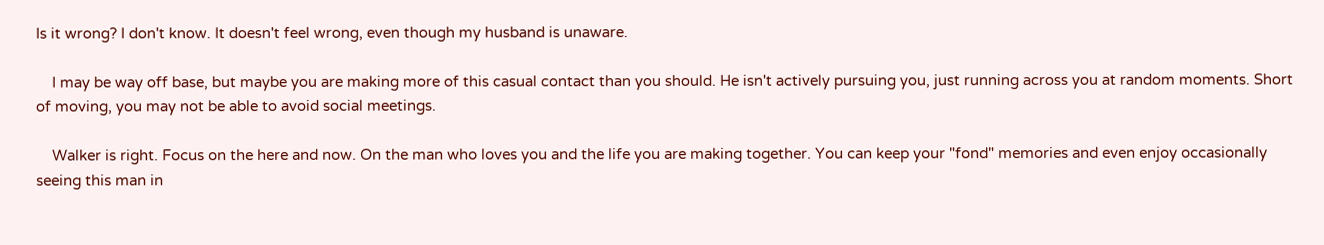Is it wrong? I don't know. It doesn't feel wrong, even though my husband is unaware.

    I may be way off base, but maybe you are making more of this casual contact than you should. He isn't actively pursuing you, just running across you at random moments. Short of moving, you may not be able to avoid social meetings.

    Walker is right. Focus on the here and now. On the man who loves you and the life you are making together. You can keep your "fond" memories and even enjoy occasionally seeing this man in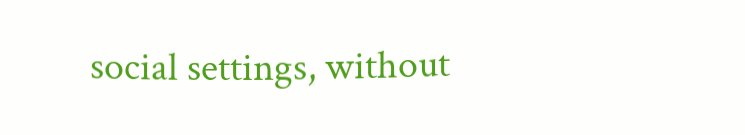social settings, without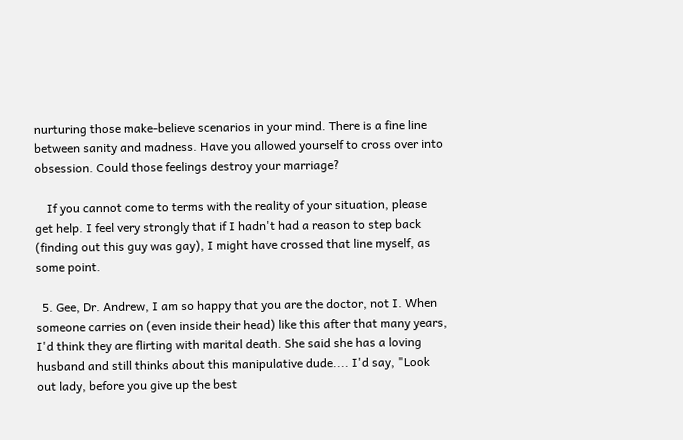nurturing those make-believe scenarios in your mind. There is a fine line between sanity and madness. Have you allowed yourself to cross over into obsession. Could those feelings destroy your marriage?

    If you cannot come to terms with the reality of your situation, please get help. I feel very strongly that if I hadn't had a reason to step back (finding out this guy was gay), I might have crossed that line myself, as some point.

  5. Gee, Dr. Andrew, I am so happy that you are the doctor, not I. When someone carries on (even inside their head) like this after that many years, I'd think they are flirting with marital death. She said she has a loving husband and still thinks about this manipulative dude.... I'd say, "Look out lady, before you give up the best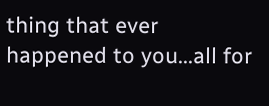thing that ever happened to you...all for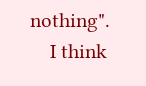nothing".
    I think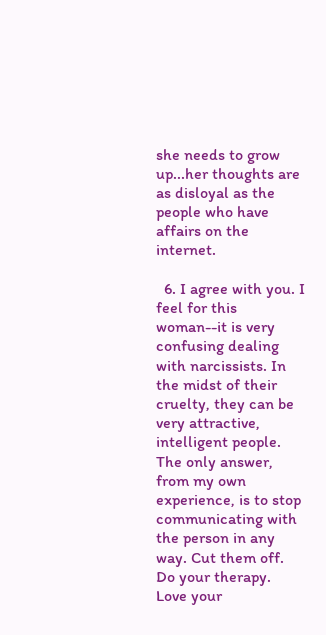she needs to grow up...her thoughts are as disloyal as the people who have affairs on the internet.

  6. I agree with you. I feel for this woman--it is very confusing dealing with narcissists. In the midst of their cruelty, they can be very attractive, intelligent people. The only answer, from my own experience, is to stop communicating with the person in any way. Cut them off. Do your therapy. Love your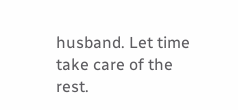husband. Let time take care of the rest.